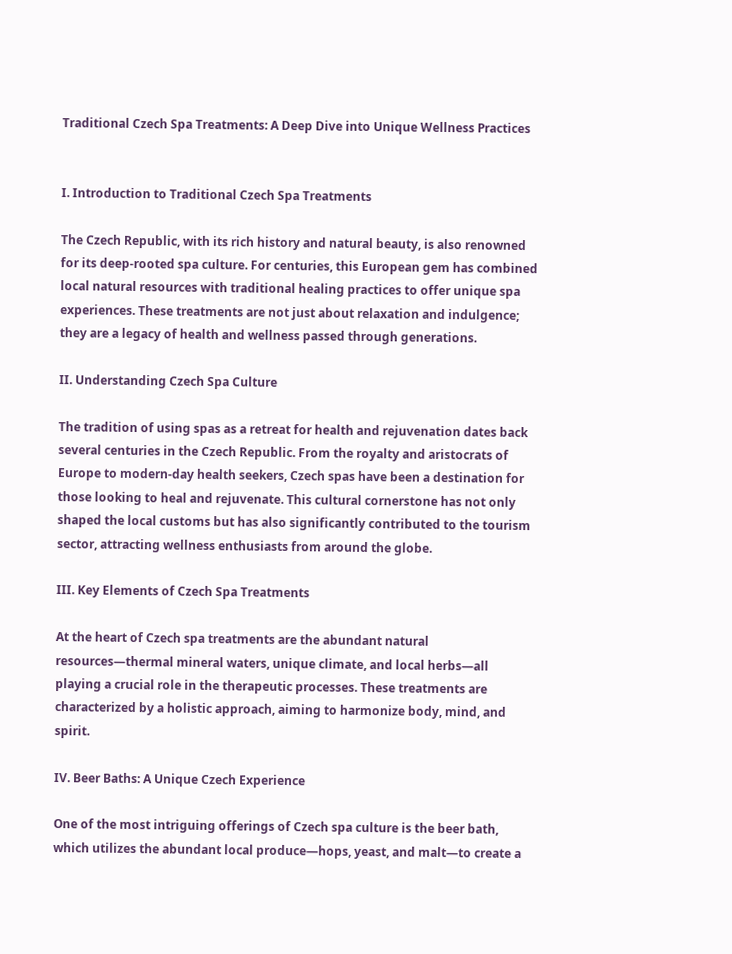Traditional Czech Spa Treatments: A Deep Dive into Unique Wellness Practices


I. Introduction to Traditional Czech Spa Treatments

The Czech Republic, with its rich history and natural beauty, is also renowned for its deep-rooted spa culture. For centuries, this European gem has combined local natural resources with traditional healing practices to offer unique spa experiences. These treatments are not just about relaxation and indulgence; they are a legacy of health and wellness passed through generations.

II. Understanding Czech Spa Culture

The tradition of using spas as a retreat for health and rejuvenation dates back several centuries in the Czech Republic. From the royalty and aristocrats of Europe to modern-day health seekers, Czech spas have been a destination for those looking to heal and rejuvenate. This cultural cornerstone has not only shaped the local customs but has also significantly contributed to the tourism sector, attracting wellness enthusiasts from around the globe.

III. Key Elements of Czech Spa Treatments

At the heart of Czech spa treatments are the abundant natural resources—thermal mineral waters, unique climate, and local herbs—all playing a crucial role in the therapeutic processes. These treatments are characterized by a holistic approach, aiming to harmonize body, mind, and spirit.

IV. Beer Baths: A Unique Czech Experience

One of the most intriguing offerings of Czech spa culture is the beer bath, which utilizes the abundant local produce—hops, yeast, and malt—to create a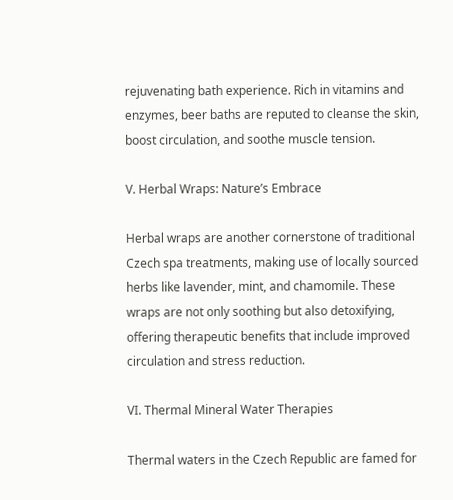rejuvenating bath experience. Rich in vitamins and enzymes, beer baths are reputed to cleanse the skin, boost circulation, and soothe muscle tension.

V. Herbal Wraps: Nature’s Embrace

Herbal wraps are another cornerstone of traditional Czech spa treatments, making use of locally sourced herbs like lavender, mint, and chamomile. These wraps are not only soothing but also detoxifying, offering therapeutic benefits that include improved circulation and stress reduction.

VI. Thermal Mineral Water Therapies

Thermal waters in the Czech Republic are famed for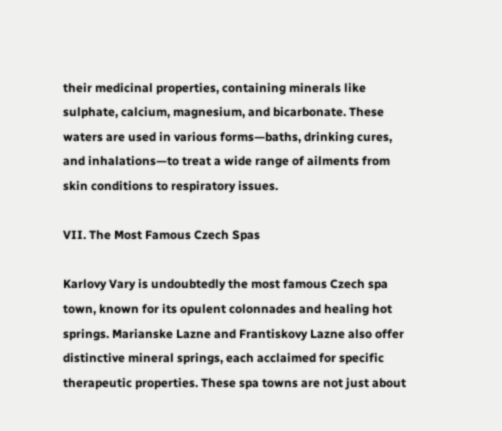their medicinal properties, containing minerals like sulphate, calcium, magnesium, and bicarbonate. These waters are used in various forms—baths, drinking cures, and inhalations—to treat a wide range of ailments from skin conditions to respiratory issues.

VII. The Most Famous Czech Spas

Karlovy Vary is undoubtedly the most famous Czech spa town, known for its opulent colonnades and healing hot springs. Marianske Lazne and Frantiskovy Lazne also offer distinctive mineral springs, each acclaimed for specific therapeutic properties. These spa towns are not just about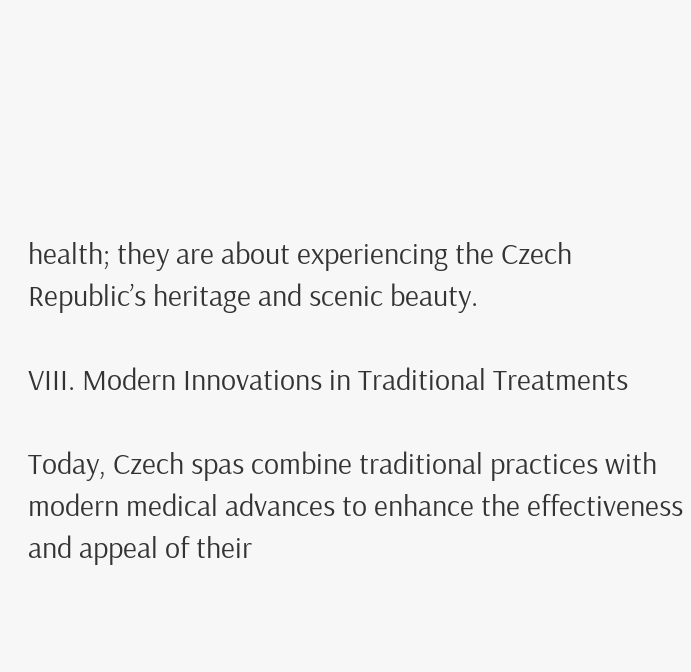health; they are about experiencing the Czech Republic’s heritage and scenic beauty.

VIII. Modern Innovations in Traditional Treatments

Today, Czech spas combine traditional practices with modern medical advances to enhance the effectiveness and appeal of their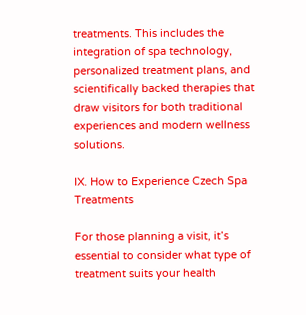treatments. This includes the integration of spa technology, personalized treatment plans, and scientifically backed therapies that draw visitors for both traditional experiences and modern wellness solutions.

IX. How to Experience Czech Spa Treatments

For those planning a visit, it’s essential to consider what type of treatment suits your health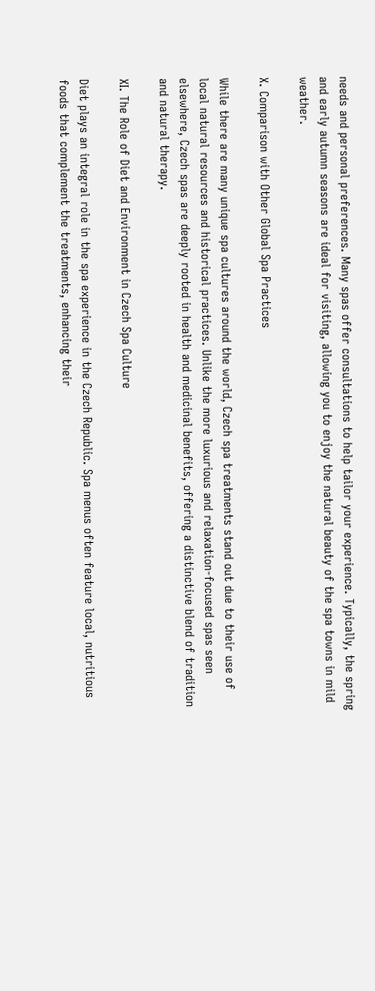needs and personal preferences. Many spas offer consultations to help tailor your experience. Typically, the spring and early autumn seasons are ideal for visiting, allowing you to enjoy the natural beauty of the spa towns in mild weather.

X. Comparison with Other Global Spa Practices

While there are many unique spa cultures around the world, Czech spa treatments stand out due to their use of local natural resources and historical practices. Unlike the more luxurious and relaxation-focused spas seen elsewhere, Czech spas are deeply rooted in health and medicinal benefits, offering a distinctive blend of tradition and natural therapy.

XI. The Role of Diet and Environment in Czech Spa Culture

Diet plays an integral role in the spa experience in the Czech Republic. Spa menus often feature local, nutritious foods that complement the treatments, enhancing their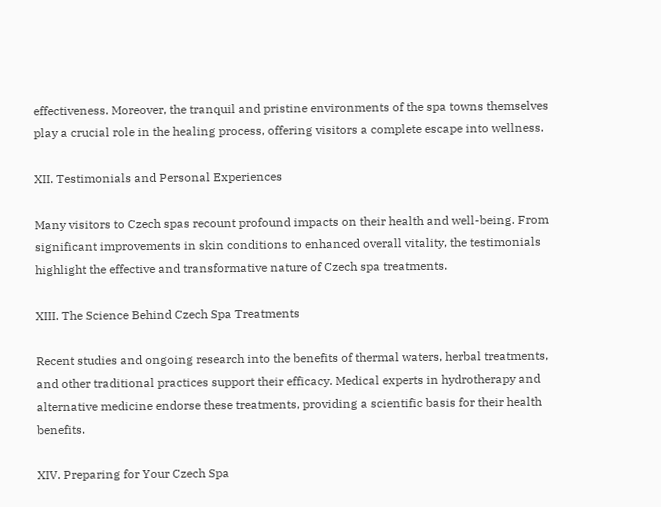effectiveness. Moreover, the tranquil and pristine environments of the spa towns themselves play a crucial role in the healing process, offering visitors a complete escape into wellness.

XII. Testimonials and Personal Experiences

Many visitors to Czech spas recount profound impacts on their health and well-being. From significant improvements in skin conditions to enhanced overall vitality, the testimonials highlight the effective and transformative nature of Czech spa treatments.

XIII. The Science Behind Czech Spa Treatments

Recent studies and ongoing research into the benefits of thermal waters, herbal treatments, and other traditional practices support their efficacy. Medical experts in hydrotherapy and alternative medicine endorse these treatments, providing a scientific basis for their health benefits.

XIV. Preparing for Your Czech Spa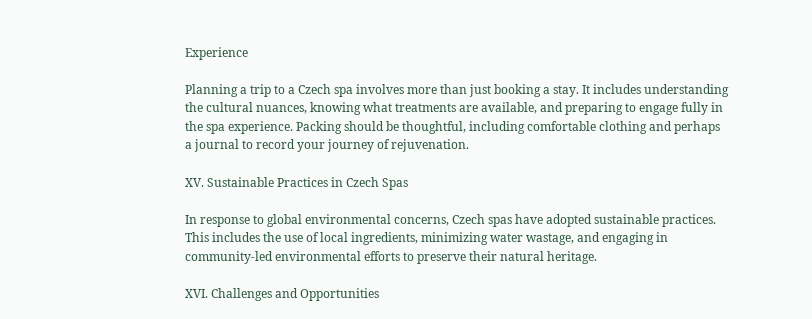Experience

Planning a trip to a Czech spa involves more than just booking a stay. It includes understanding the cultural nuances, knowing what treatments are available, and preparing to engage fully in the spa experience. Packing should be thoughtful, including comfortable clothing and perhaps a journal to record your journey of rejuvenation.

XV. Sustainable Practices in Czech Spas

In response to global environmental concerns, Czech spas have adopted sustainable practices. This includes the use of local ingredients, minimizing water wastage, and engaging in community-led environmental efforts to preserve their natural heritage.

XVI. Challenges and Opportunities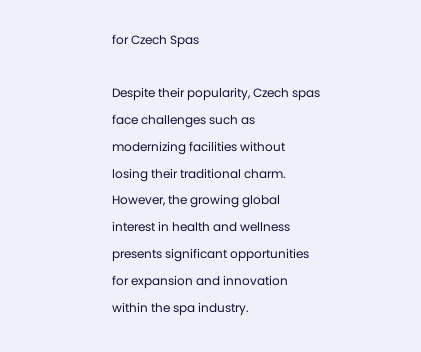for Czech Spas

Despite their popularity, Czech spas face challenges such as modernizing facilities without losing their traditional charm. However, the growing global interest in health and wellness presents significant opportunities for expansion and innovation within the spa industry.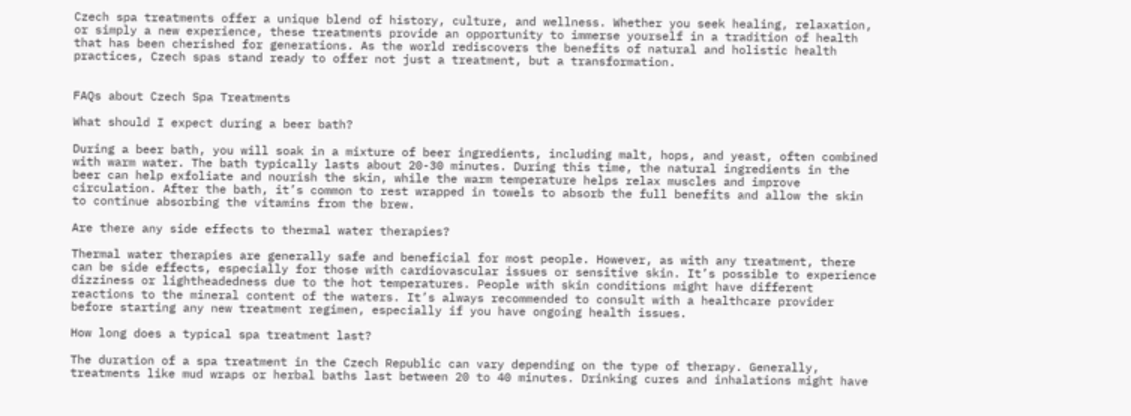Czech spa treatments offer a unique blend of history, culture, and wellness. Whether you seek healing, relaxation, or simply a new experience, these treatments provide an opportunity to immerse yourself in a tradition of health that has been cherished for generations. As the world rediscovers the benefits of natural and holistic health practices, Czech spas stand ready to offer not just a treatment, but a transformation.


FAQs about Czech Spa Treatments

What should I expect during a beer bath?

During a beer bath, you will soak in a mixture of beer ingredients, including malt, hops, and yeast, often combined with warm water. The bath typically lasts about 20-30 minutes. During this time, the natural ingredients in the beer can help exfoliate and nourish the skin, while the warm temperature helps relax muscles and improve circulation. After the bath, it’s common to rest wrapped in towels to absorb the full benefits and allow the skin to continue absorbing the vitamins from the brew.

Are there any side effects to thermal water therapies?

Thermal water therapies are generally safe and beneficial for most people. However, as with any treatment, there can be side effects, especially for those with cardiovascular issues or sensitive skin. It’s possible to experience dizziness or lightheadedness due to the hot temperatures. People with skin conditions might have different reactions to the mineral content of the waters. It’s always recommended to consult with a healthcare provider before starting any new treatment regimen, especially if you have ongoing health issues.

How long does a typical spa treatment last?

The duration of a spa treatment in the Czech Republic can vary depending on the type of therapy. Generally, treatments like mud wraps or herbal baths last between 20 to 40 minutes. Drinking cures and inhalations might have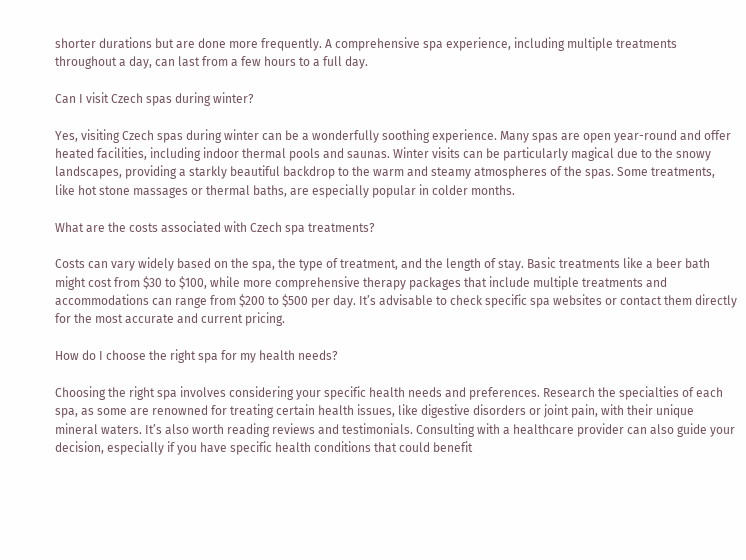shorter durations but are done more frequently. A comprehensive spa experience, including multiple treatments throughout a day, can last from a few hours to a full day.

Can I visit Czech spas during winter?

Yes, visiting Czech spas during winter can be a wonderfully soothing experience. Many spas are open year-round and offer heated facilities, including indoor thermal pools and saunas. Winter visits can be particularly magical due to the snowy landscapes, providing a starkly beautiful backdrop to the warm and steamy atmospheres of the spas. Some treatments, like hot stone massages or thermal baths, are especially popular in colder months.

What are the costs associated with Czech spa treatments?

Costs can vary widely based on the spa, the type of treatment, and the length of stay. Basic treatments like a beer bath might cost from $30 to $100, while more comprehensive therapy packages that include multiple treatments and accommodations can range from $200 to $500 per day. It’s advisable to check specific spa websites or contact them directly for the most accurate and current pricing.

How do I choose the right spa for my health needs?

Choosing the right spa involves considering your specific health needs and preferences. Research the specialties of each spa, as some are renowned for treating certain health issues, like digestive disorders or joint pain, with their unique mineral waters. It’s also worth reading reviews and testimonials. Consulting with a healthcare provider can also guide your decision, especially if you have specific health conditions that could benefit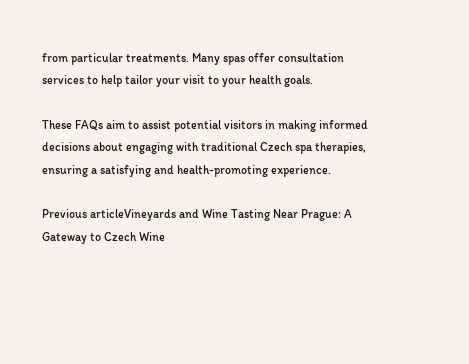from particular treatments. Many spas offer consultation services to help tailor your visit to your health goals.

These FAQs aim to assist potential visitors in making informed decisions about engaging with traditional Czech spa therapies, ensuring a satisfying and health-promoting experience.

Previous articleVineyards and Wine Tasting Near Prague: A Gateway to Czech Wine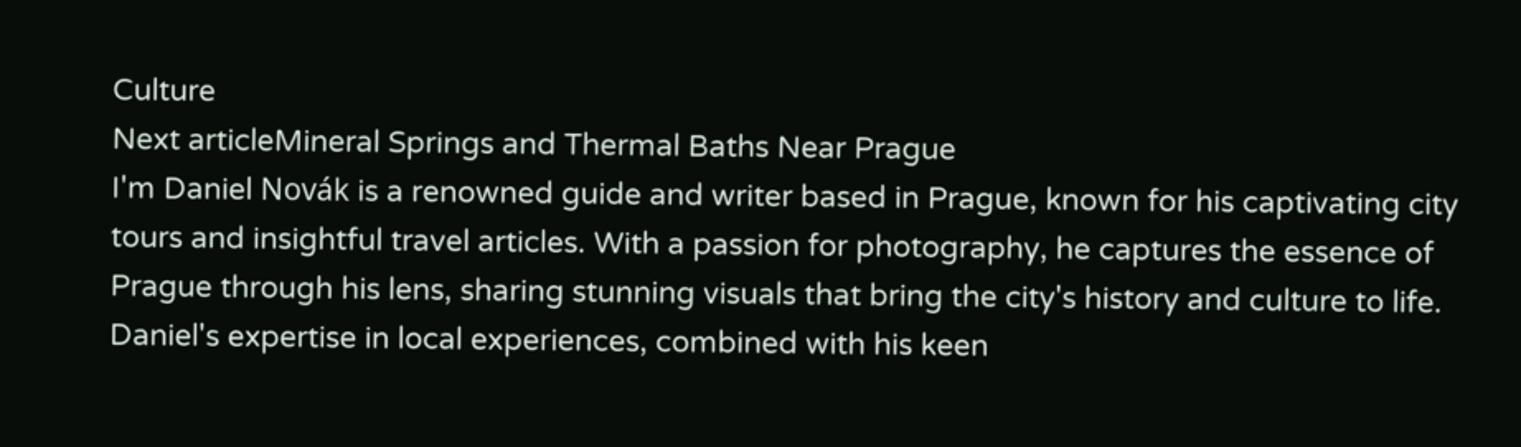Culture
Next articleMineral Springs and Thermal Baths Near Prague
I'm Daniel Novák is a renowned guide and writer based in Prague, known for his captivating city tours and insightful travel articles. With a passion for photography, he captures the essence of Prague through his lens, sharing stunning visuals that bring the city's history and culture to life. Daniel's expertise in local experiences, combined with his keen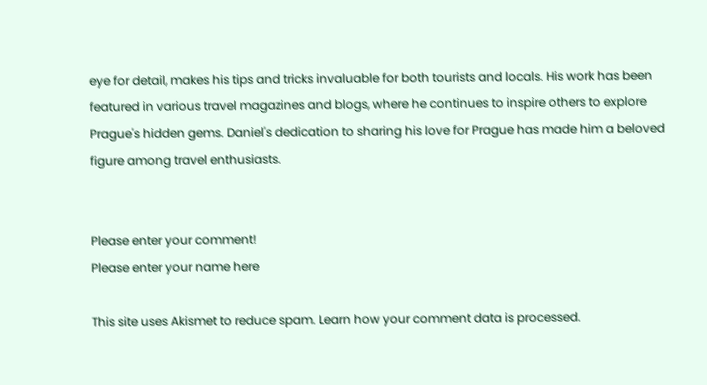eye for detail, makes his tips and tricks invaluable for both tourists and locals. His work has been featured in various travel magazines and blogs, where he continues to inspire others to explore Prague's hidden gems. Daniel's dedication to sharing his love for Prague has made him a beloved figure among travel enthusiasts.


Please enter your comment!
Please enter your name here

This site uses Akismet to reduce spam. Learn how your comment data is processed.